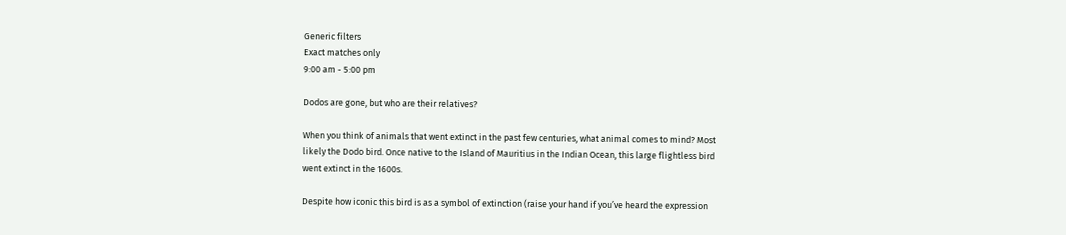Generic filters
Exact matches only
9:00 am - 5:00 pm

Dodos are gone, but who are their relatives?

When you think of animals that went extinct in the past few centuries, what animal comes to mind? Most likely the Dodo bird. Once native to the Island of Mauritius in the Indian Ocean, this large flightless bird went extinct in the 1600s.

Despite how iconic this bird is as a symbol of extinction (raise your hand if you’ve heard the expression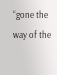“gone the way of the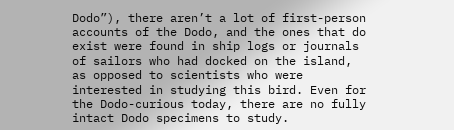Dodo”), there aren’t a lot of first-person accounts of the Dodo, and the ones that do exist were found in ship logs or journals of sailors who had docked on the island, as opposed to scientists who were interested in studying this bird. Even for the Dodo-curious today, there are no fully intact Dodo specimens to study.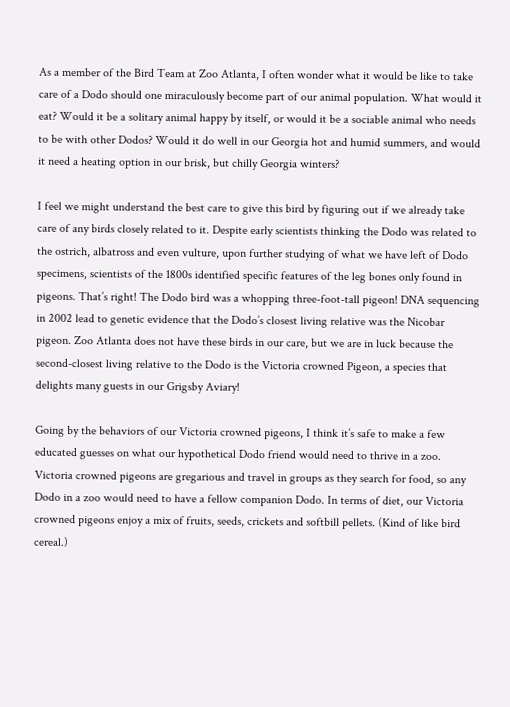As a member of the Bird Team at Zoo Atlanta, I often wonder what it would be like to take care of a Dodo should one miraculously become part of our animal population. What would it eat? Would it be a solitary animal happy by itself, or would it be a sociable animal who needs to be with other Dodos? Would it do well in our Georgia hot and humid summers, and would it need a heating option in our brisk, but chilly Georgia winters?

I feel we might understand the best care to give this bird by figuring out if we already take care of any birds closely related to it. Despite early scientists thinking the Dodo was related to the ostrich, albatross and even vulture, upon further studying of what we have left of Dodo specimens, scientists of the 1800s identified specific features of the leg bones only found in pigeons. That’s right! The Dodo bird was a whopping three-foot-tall pigeon! DNA sequencing in 2002 lead to genetic evidence that the Dodo’s closest living relative was the Nicobar pigeon. Zoo Atlanta does not have these birds in our care, but we are in luck because the second-closest living relative to the Dodo is the Victoria crowned Pigeon, a species that delights many guests in our Grigsby Aviary!

Going by the behaviors of our Victoria crowned pigeons, I think it’s safe to make a few educated guesses on what our hypothetical Dodo friend would need to thrive in a zoo. Victoria crowned pigeons are gregarious and travel in groups as they search for food, so any Dodo in a zoo would need to have a fellow companion Dodo. In terms of diet, our Victoria crowned pigeons enjoy a mix of fruits, seeds, crickets and softbill pellets. (Kind of like bird cereal.)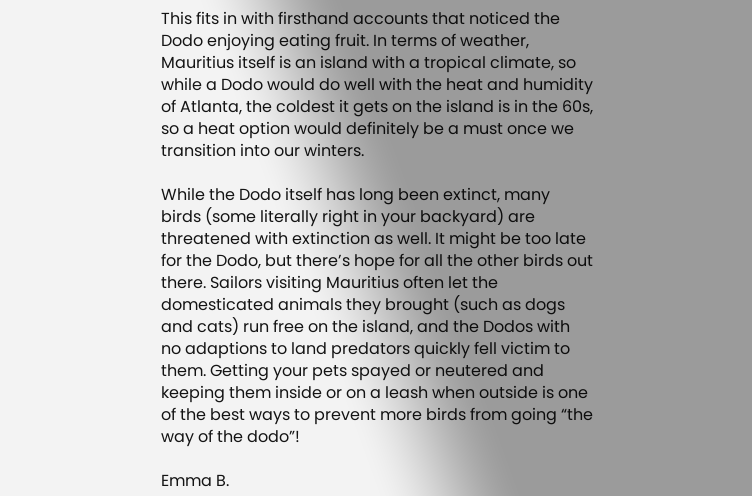This fits in with firsthand accounts that noticed the Dodo enjoying eating fruit. In terms of weather, Mauritius itself is an island with a tropical climate, so while a Dodo would do well with the heat and humidity of Atlanta, the coldest it gets on the island is in the 60s, so a heat option would definitely be a must once we transition into our winters.

While the Dodo itself has long been extinct, many birds (some literally right in your backyard) are threatened with extinction as well. It might be too late for the Dodo, but there’s hope for all the other birds out there. Sailors visiting Mauritius often let the domesticated animals they brought (such as dogs and cats) run free on the island, and the Dodos with no adaptions to land predators quickly fell victim to them. Getting your pets spayed or neutered and keeping them inside or on a leash when outside is one of the best ways to prevent more birds from going “the way of the dodo”!

Emma B.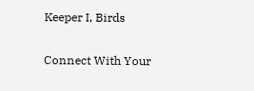Keeper I, Birds

Connect With Your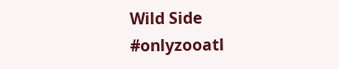Wild Side #onlyzooatl